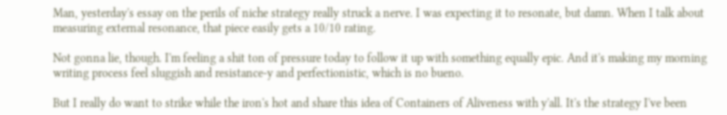Man, yesterday's essay on the perils of niche strategy really struck a nerve. I was expecting it to resonate, but damn. When I talk about measuring external resonance, that piece easily gets a 10/10 rating.

Not gonna lie, though. I'm feeling a shit ton of pressure today to follow it up with something equally epic. And it's making my morning writing process feel sluggish and resistance-y and perfectionistic, which is no bueno.

But I really do want to strike while the iron's hot and share this idea of Containers of Aliveness with y'all. It's the strategy I've been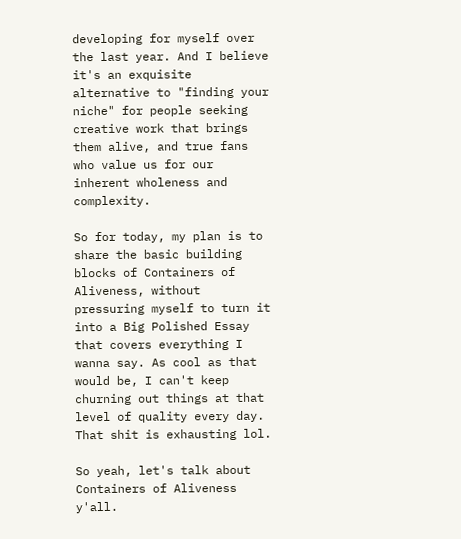developing for myself over the last year. And I believe it's an exquisite alternative to "finding your niche" for people seeking creative work that brings them alive, and true fans who value us for our inherent wholeness and complexity.

So for today, my plan is to share the basic building blocks of Containers of Aliveness, without pressuring myself to turn it into a Big Polished Essay that covers everything I wanna say. As cool as that would be, I can't keep churning out things at that level of quality every day. That shit is exhausting lol.

So yeah, let's talk about Containers of Aliveness y'all.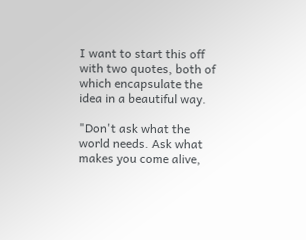I want to start this off with two quotes, both of which encapsulate the idea in a beautiful way.

"Don't ask what the world needs. Ask what makes you come alive,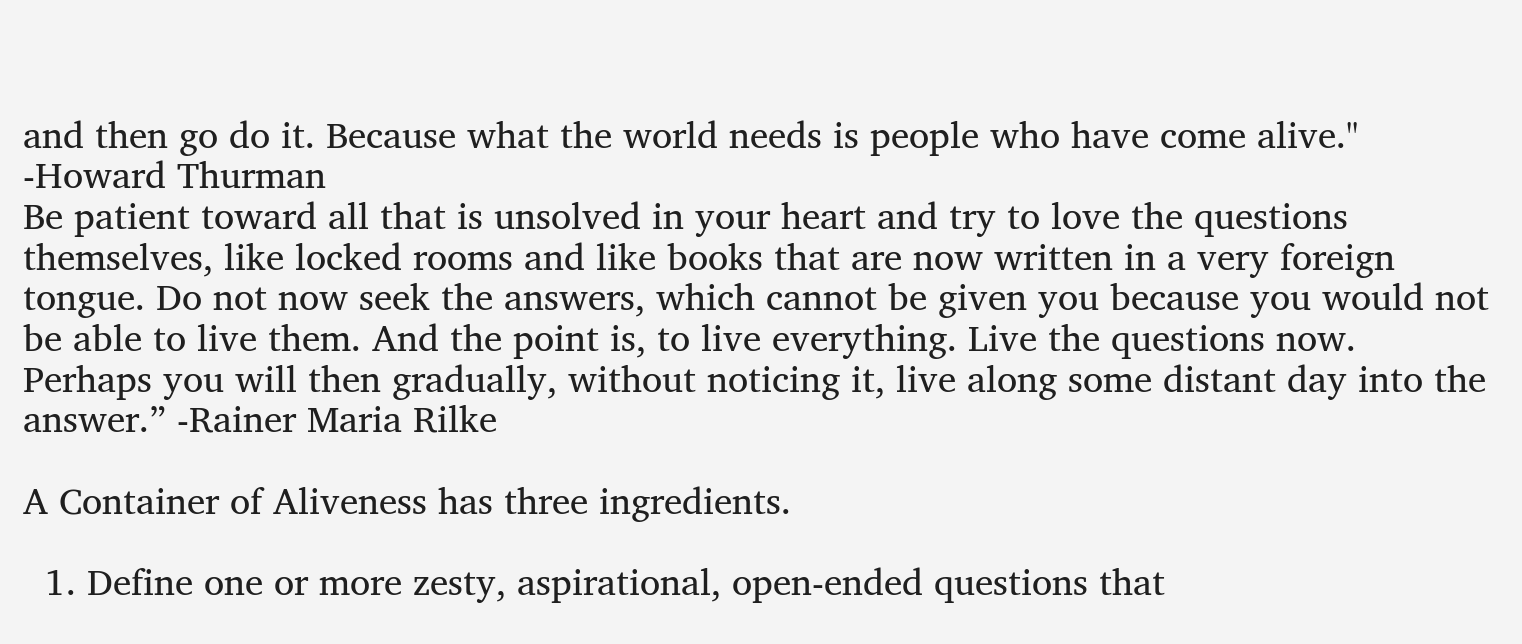and then go do it. Because what the world needs is people who have come alive." -Howard Thurman
Be patient toward all that is unsolved in your heart and try to love the questions themselves, like locked rooms and like books that are now written in a very foreign tongue. Do not now seek the answers, which cannot be given you because you would not be able to live them. And the point is, to live everything. Live the questions now. Perhaps you will then gradually, without noticing it, live along some distant day into the answer.” -Rainer Maria Rilke

A Container of Aliveness has three ingredients.

  1. Define one or more zesty, aspirational, open-ended questions that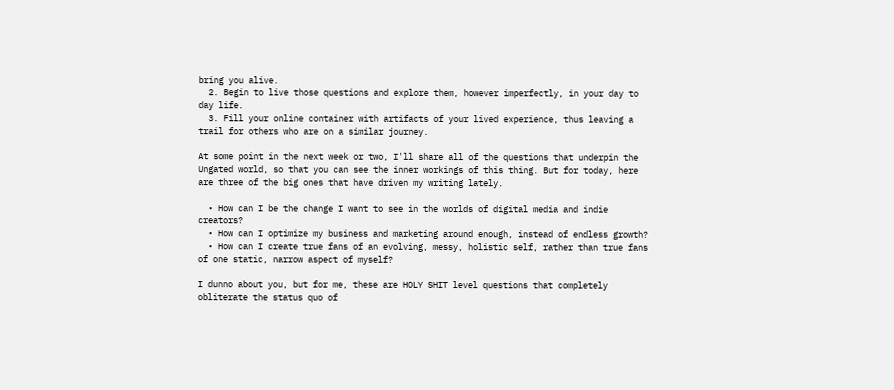bring you alive.
  2. Begin to live those questions and explore them, however imperfectly, in your day to day life.
  3. Fill your online container with artifacts of your lived experience, thus leaving a trail for others who are on a similar journey.

At some point in the next week or two, I'll share all of the questions that underpin the Ungated world, so that you can see the inner workings of this thing. But for today, here are three of the big ones that have driven my writing lately.

  • How can I be the change I want to see in the worlds of digital media and indie creators?
  • How can I optimize my business and marketing around enough, instead of endless growth?
  • How can I create true fans of an evolving, messy, holistic self, rather than true fans of one static, narrow aspect of myself?

I dunno about you, but for me, these are HOLY SHIT level questions that completely obliterate the status quo of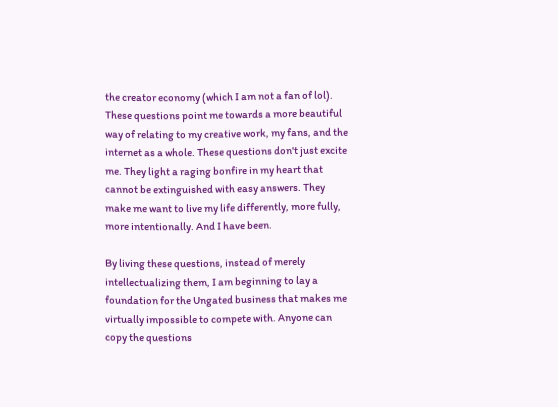the creator economy (which I am not a fan of lol). These questions point me towards a more beautiful way of relating to my creative work, my fans, and the internet as a whole. These questions don't just excite me. They light a raging bonfire in my heart that cannot be extinguished with easy answers. They make me want to live my life differently, more fully, more intentionally. And I have been.

By living these questions, instead of merely intellectualizing them, I am beginning to lay a foundation for the Ungated business that makes me virtually impossible to compete with. Anyone can copy the questions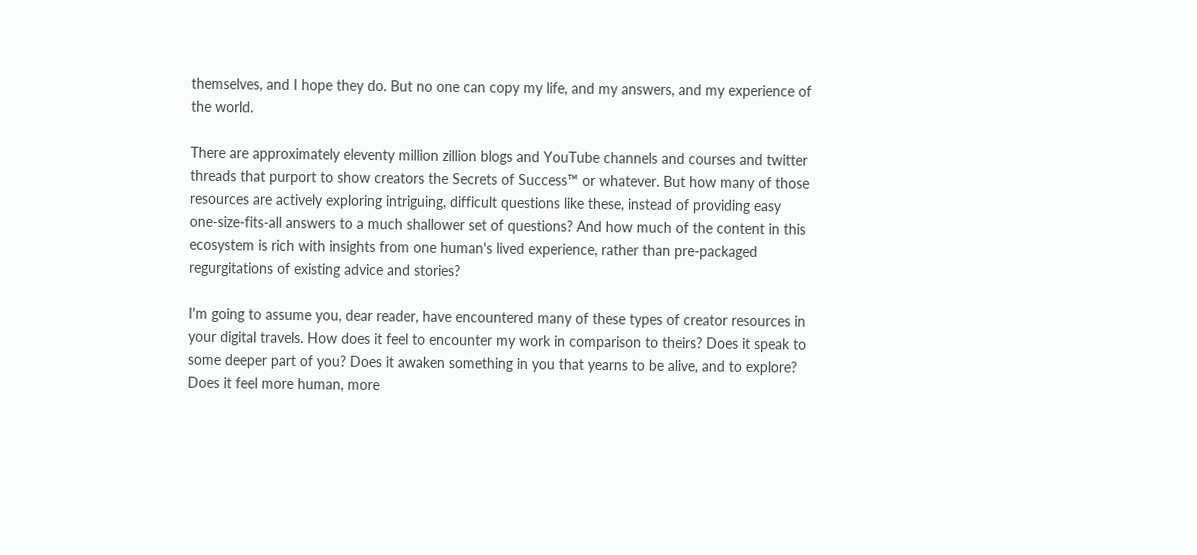themselves, and I hope they do. But no one can copy my life, and my answers, and my experience of the world.

There are approximately eleventy million zillion blogs and YouTube channels and courses and twitter threads that purport to show creators the Secrets of Success™ or whatever. But how many of those resources are actively exploring intriguing, difficult questions like these, instead of providing easy one-size-fits-all answers to a much shallower set of questions? And how much of the content in this ecosystem is rich with insights from one human's lived experience, rather than pre-packaged regurgitations of existing advice and stories?

I'm going to assume you, dear reader, have encountered many of these types of creator resources in your digital travels. How does it feel to encounter my work in comparison to theirs? Does it speak to some deeper part of you? Does it awaken something in you that yearns to be alive, and to explore? Does it feel more human, more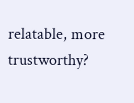relatable, more trustworthy?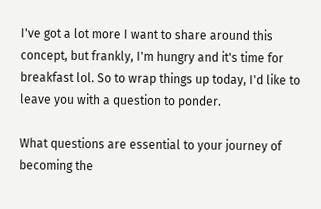I've got a lot more I want to share around this concept, but frankly, I'm hungry and it's time for breakfast lol. So to wrap things up today, I'd like to leave you with a question to ponder.

What questions are essential to your journey of becoming the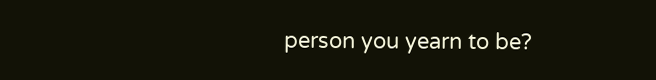person you yearn to be?